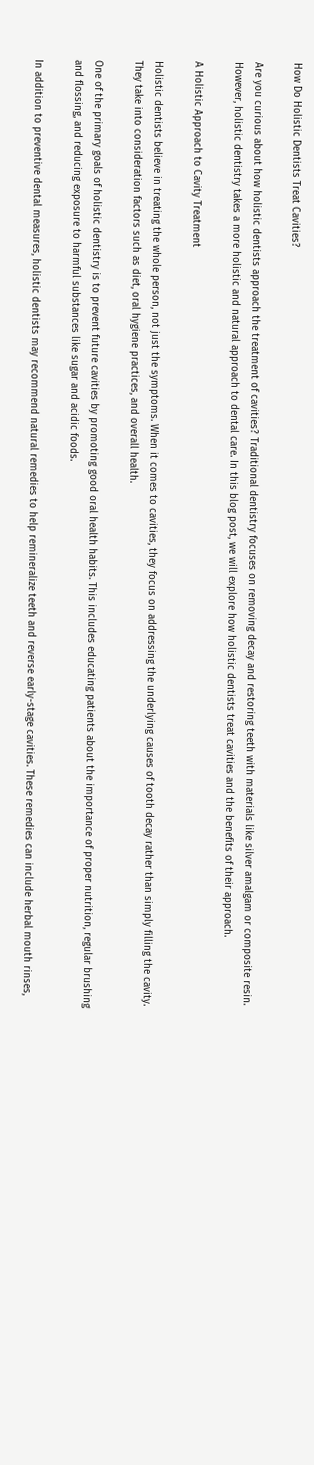How Do Holistic Dentists Treat Cavities?

Are you curious about how holistic dentists approach the treatment of cavities? Traditional dentistry focuses on removing decay and restoring teeth with materials like silver amalgam or composite resin. However, holistic dentistry takes a more holistic and natural approach to dental care. In this blog post, we will explore how holistic dentists treat cavities and the benefits of their approach.

A Holistic Approach to Cavity Treatment

Holistic dentists believe in treating the whole person, not just the symptoms. When it comes to cavities, they focus on addressing the underlying causes of tooth decay rather than simply filling the cavity. They take into consideration factors such as diet, oral hygiene practices, and overall health.

One of the primary goals of holistic dentistry is to prevent future cavities by promoting good oral health habits. This includes educating patients about the importance of proper nutrition, regular brushing and flossing, and reducing exposure to harmful substances like sugar and acidic foods.

In addition to preventive dental measures, holistic dentists may recommend natural remedies to help remineralize teeth and reverse early-stage cavities. These remedies can include herbal mouth rinses,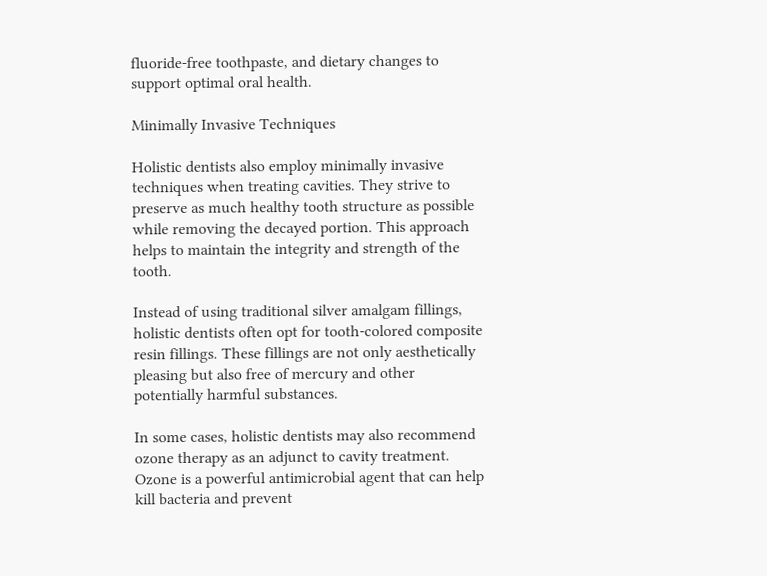fluoride-free toothpaste, and dietary changes to support optimal oral health.

Minimally Invasive Techniques

Holistic dentists also employ minimally invasive techniques when treating cavities. They strive to preserve as much healthy tooth structure as possible while removing the decayed portion. This approach helps to maintain the integrity and strength of the tooth.

Instead of using traditional silver amalgam fillings, holistic dentists often opt for tooth-colored composite resin fillings. These fillings are not only aesthetically pleasing but also free of mercury and other potentially harmful substances.

In some cases, holistic dentists may also recommend ozone therapy as an adjunct to cavity treatment. Ozone is a powerful antimicrobial agent that can help kill bacteria and prevent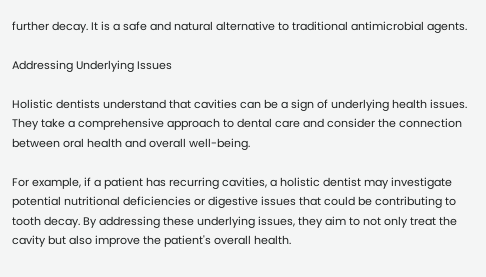further decay. It is a safe and natural alternative to traditional antimicrobial agents.

Addressing Underlying Issues

Holistic dentists understand that cavities can be a sign of underlying health issues. They take a comprehensive approach to dental care and consider the connection between oral health and overall well-being.

For example, if a patient has recurring cavities, a holistic dentist may investigate potential nutritional deficiencies or digestive issues that could be contributing to tooth decay. By addressing these underlying issues, they aim to not only treat the cavity but also improve the patient's overall health.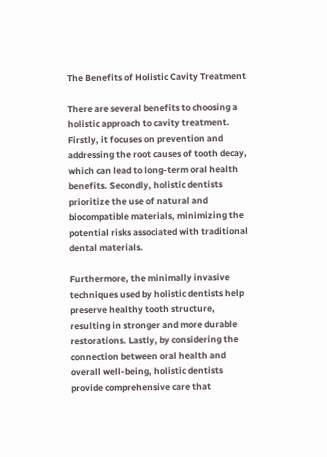The Benefits of Holistic Cavity Treatment

There are several benefits to choosing a holistic approach to cavity treatment. Firstly, it focuses on prevention and addressing the root causes of tooth decay, which can lead to long-term oral health benefits. Secondly, holistic dentists prioritize the use of natural and biocompatible materials, minimizing the potential risks associated with traditional dental materials.

Furthermore, the minimally invasive techniques used by holistic dentists help preserve healthy tooth structure, resulting in stronger and more durable restorations. Lastly, by considering the connection between oral health and overall well-being, holistic dentists provide comprehensive care that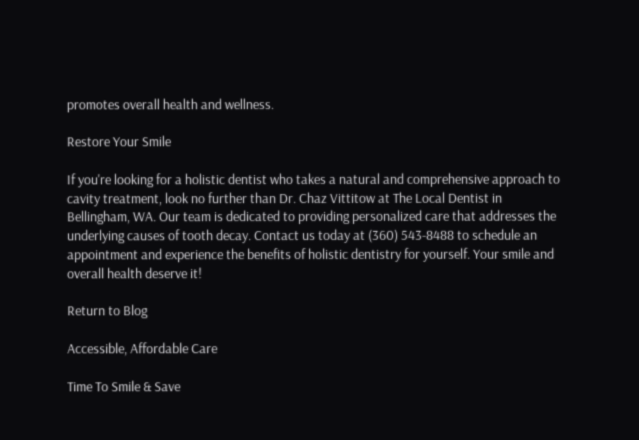promotes overall health and wellness.

Restore Your Smile

If you're looking for a holistic dentist who takes a natural and comprehensive approach to cavity treatment, look no further than Dr. Chaz Vittitow at The Local Dentist in Bellingham, WA. Our team is dedicated to providing personalized care that addresses the underlying causes of tooth decay. Contact us today at (360) 543-8488 to schedule an appointment and experience the benefits of holistic dentistry for yourself. Your smile and overall health deserve it!

Return to Blog

Accessible, Affordable Care

Time To Smile & Save